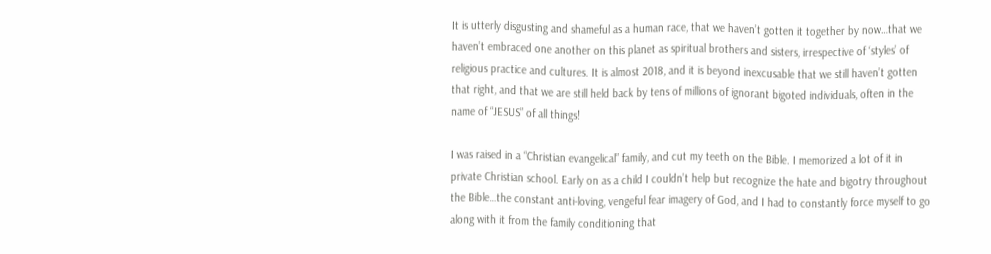It is utterly disgusting and shameful as a human race, that we haven’t gotten it together by now…that we haven’t embraced one another on this planet as spiritual brothers and sisters, irrespective of ‘styles’ of religious practice and cultures. It is almost 2018, and it is beyond inexcusable that we still haven’t gotten that right, and that we are still held back by tens of millions of ignorant bigoted individuals, often in the name of “JESUS” of all things!

I was raised in a “Christian evangelical” family, and cut my teeth on the Bible. I memorized a lot of it in private Christian school. Early on as a child I couldn’t help but recognize the hate and bigotry throughout the Bible…the constant anti-loving, vengeful fear imagery of God, and I had to constantly force myself to go along with it from the family conditioning that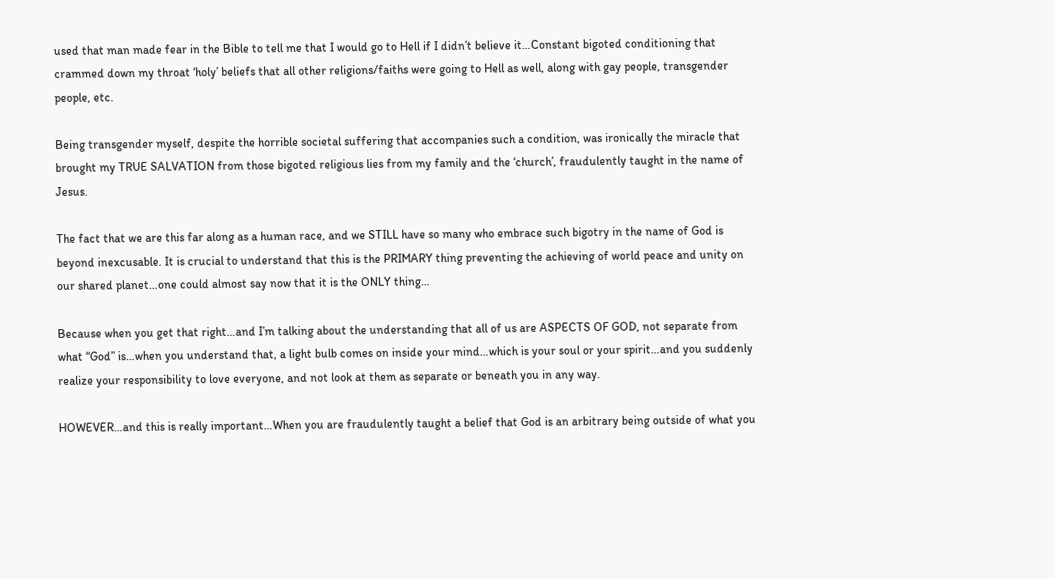used that man made fear in the Bible to tell me that I would go to Hell if I didn’t believe it…Constant bigoted conditioning that crammed down my throat ‘holy’ beliefs that all other religions/faiths were going to Hell as well, along with gay people, transgender people, etc.

Being transgender myself, despite the horrible societal suffering that accompanies such a condition, was ironically the miracle that brought my TRUE SALVATION from those bigoted religious lies from my family and the ‘church’, fraudulently taught in the name of Jesus.

The fact that we are this far along as a human race, and we STILL have so many who embrace such bigotry in the name of God is beyond inexcusable. It is crucial to understand that this is the PRIMARY thing preventing the achieving of world peace and unity on our shared planet…one could almost say now that it is the ONLY thing…

Because when you get that right…and I’m talking about the understanding that all of us are ASPECTS OF GOD, not separate from what “God” is…when you understand that, a light bulb comes on inside your mind…which is your soul or your spirit…and you suddenly realize your responsibility to love everyone, and not look at them as separate or beneath you in any way.

HOWEVER…and this is really important…When you are fraudulently taught a belief that God is an arbitrary being outside of what you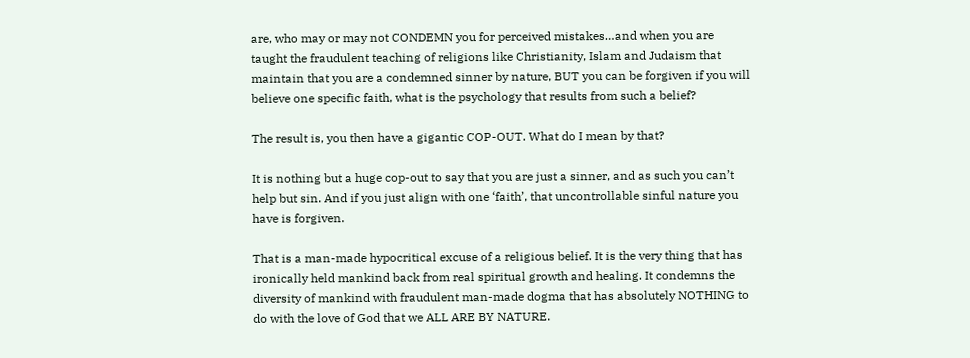are, who may or may not CONDEMN you for perceived mistakes…and when you are taught the fraudulent teaching of religions like Christianity, Islam and Judaism that maintain that you are a condemned sinner by nature, BUT you can be forgiven if you will believe one specific faith, what is the psychology that results from such a belief?

The result is, you then have a gigantic COP-OUT. What do I mean by that?

It is nothing but a huge cop-out to say that you are just a sinner, and as such you can’t help but sin. And if you just align with one ‘faith’, that uncontrollable sinful nature you have is forgiven.

That is a man-made hypocritical excuse of a religious belief. It is the very thing that has ironically held mankind back from real spiritual growth and healing. It condemns the diversity of mankind with fraudulent man-made dogma that has absolutely NOTHING to do with the love of God that we ALL ARE BY NATURE.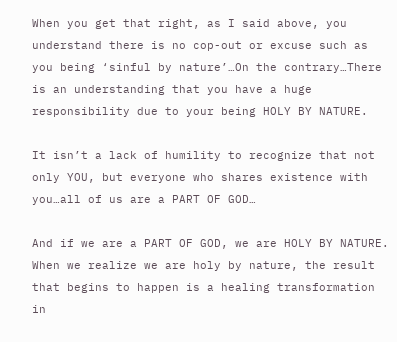When you get that right, as I said above, you understand there is no cop-out or excuse such as you being ‘sinful by nature’…On the contrary…There is an understanding that you have a huge responsibility due to your being HOLY BY NATURE.

It isn’t a lack of humility to recognize that not only YOU, but everyone who shares existence with you…all of us are a PART OF GOD…

And if we are a PART OF GOD, we are HOLY BY NATURE. When we realize we are holy by nature, the result that begins to happen is a healing transformation in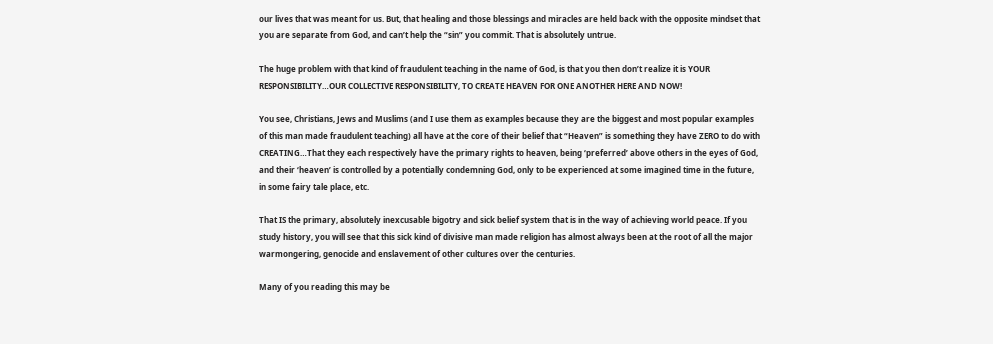our lives that was meant for us. But, that healing and those blessings and miracles are held back with the opposite mindset that you are separate from God, and can’t help the “sin” you commit. That is absolutely untrue.

The huge problem with that kind of fraudulent teaching in the name of God, is that you then don’t realize it is YOUR RESPONSIBILITY…OUR COLLECTIVE RESPONSIBILITY, TO CREATE HEAVEN FOR ONE ANOTHER HERE AND NOW!

You see, Christians, Jews and Muslims (and I use them as examples because they are the biggest and most popular examples of this man made fraudulent teaching) all have at the core of their belief that “Heaven” is something they have ZERO to do with CREATING…That they each respectively have the primary rights to heaven, being ‘preferred’ above others in the eyes of God, and their ‘heaven’ is controlled by a potentially condemning God, only to be experienced at some imagined time in the future, in some fairy tale place, etc.

That IS the primary, absolutely inexcusable bigotry and sick belief system that is in the way of achieving world peace. If you study history, you will see that this sick kind of divisive man made religion has almost always been at the root of all the major warmongering, genocide and enslavement of other cultures over the centuries.

Many of you reading this may be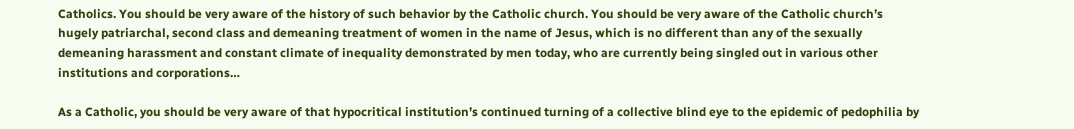Catholics. You should be very aware of the history of such behavior by the Catholic church. You should be very aware of the Catholic church’s hugely patriarchal, second class and demeaning treatment of women in the name of Jesus, which is no different than any of the sexually demeaning harassment and constant climate of inequality demonstrated by men today, who are currently being singled out in various other institutions and corporations…

As a Catholic, you should be very aware of that hypocritical institution’s continued turning of a collective blind eye to the epidemic of pedophilia by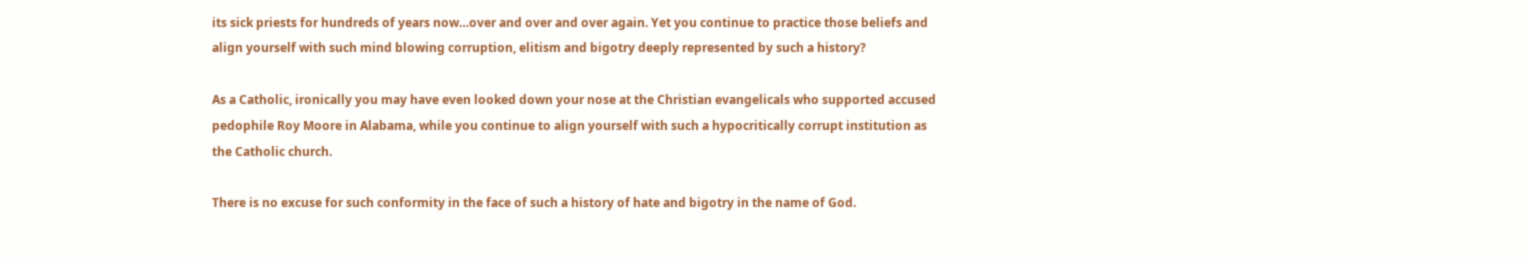its sick priests for hundreds of years now…over and over and over again. Yet you continue to practice those beliefs and align yourself with such mind blowing corruption, elitism and bigotry deeply represented by such a history?

As a Catholic, ironically you may have even looked down your nose at the Christian evangelicals who supported accused pedophile Roy Moore in Alabama, while you continue to align yourself with such a hypocritically corrupt institution as the Catholic church.

There is no excuse for such conformity in the face of such a history of hate and bigotry in the name of God.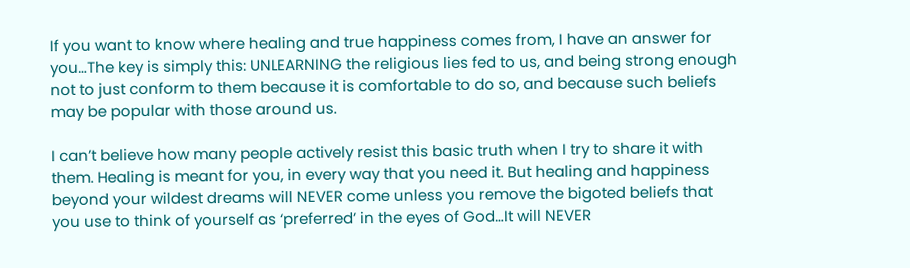If you want to know where healing and true happiness comes from, I have an answer for you…The key is simply this: UNLEARNING the religious lies fed to us, and being strong enough not to just conform to them because it is comfortable to do so, and because such beliefs may be popular with those around us.

I can’t believe how many people actively resist this basic truth when I try to share it with them. Healing is meant for you, in every way that you need it. But healing and happiness beyond your wildest dreams will NEVER come unless you remove the bigoted beliefs that you use to think of yourself as ‘preferred’ in the eyes of God…It will NEVER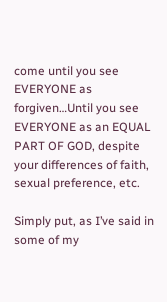come until you see EVERYONE as forgiven…Until you see EVERYONE as an EQUAL PART OF GOD, despite your differences of faith, sexual preference, etc.

Simply put, as I’ve said in some of my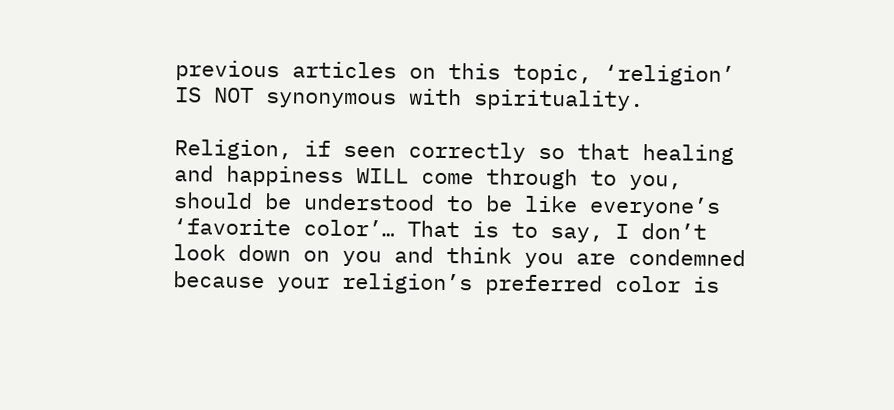previous articles on this topic, ‘religion’
IS NOT synonymous with spirituality.

Religion, if seen correctly so that healing and happiness WILL come through to you, should be understood to be like everyone’s ‘favorite color’… That is to say, I don’t look down on you and think you are condemned because your religion’s preferred color is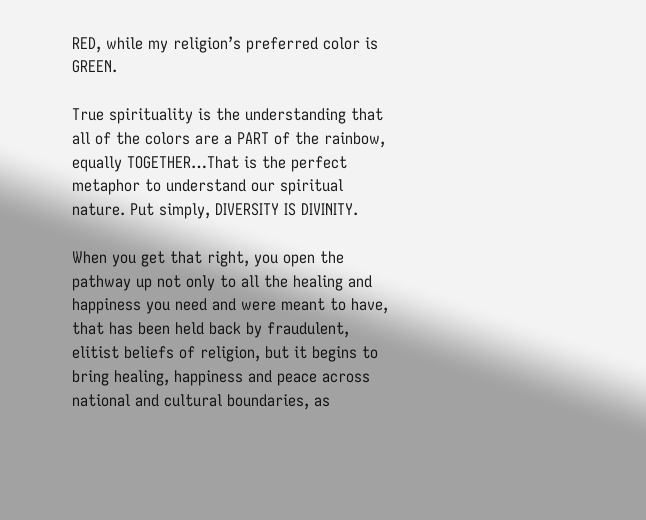RED, while my religion’s preferred color is GREEN.

True spirituality is the understanding that all of the colors are a PART of the rainbow, equally TOGETHER…That is the perfect metaphor to understand our spiritual nature. Put simply, DIVERSITY IS DIVINITY.

When you get that right, you open the pathway up not only to all the healing and happiness you need and were meant to have, that has been held back by fraudulent, elitist beliefs of religion, but it begins to bring healing, happiness and peace across national and cultural boundaries, as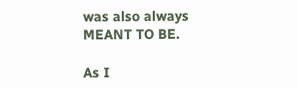was also always MEANT TO BE.

As I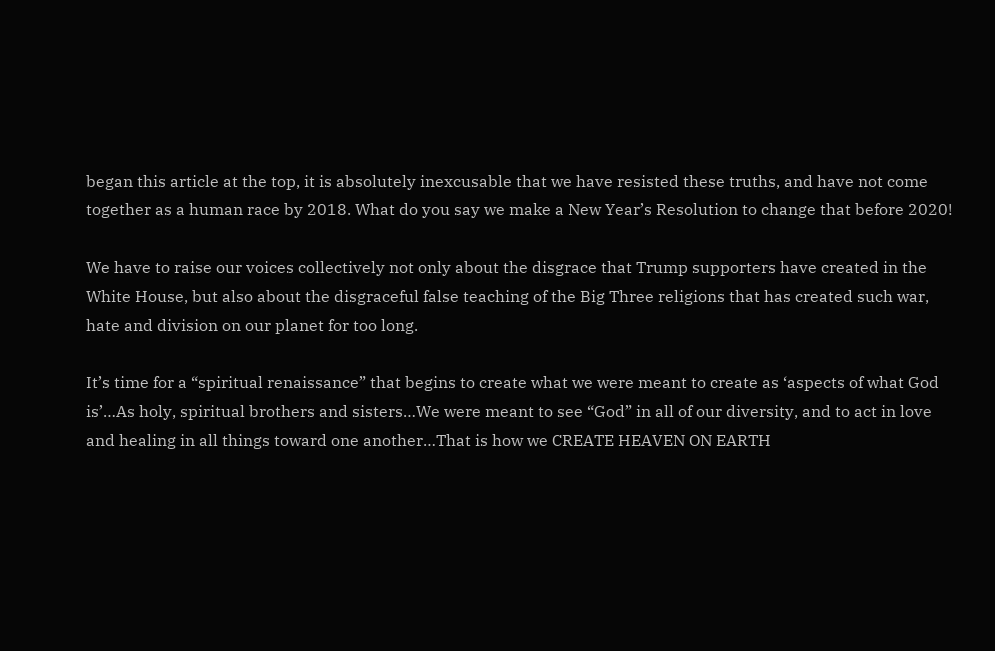began this article at the top, it is absolutely inexcusable that we have resisted these truths, and have not come together as a human race by 2018. What do you say we make a New Year’s Resolution to change that before 2020!

We have to raise our voices collectively not only about the disgrace that Trump supporters have created in the White House, but also about the disgraceful false teaching of the Big Three religions that has created such war, hate and division on our planet for too long.

It’s time for a “spiritual renaissance” that begins to create what we were meant to create as ‘aspects of what God is’…As holy, spiritual brothers and sisters…We were meant to see “God” in all of our diversity, and to act in love and healing in all things toward one another…That is how we CREATE HEAVEN ON EARTH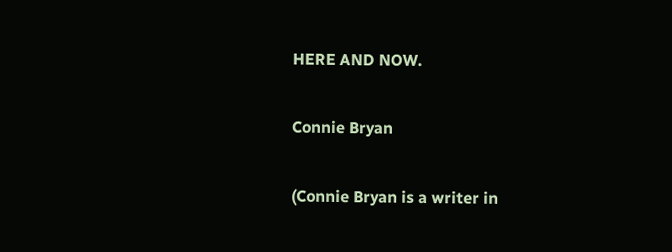HERE AND NOW.

Connie Bryan

(Connie Bryan is a writer in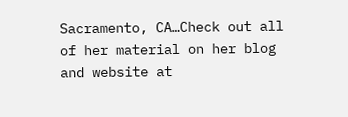Sacramento, CA…Check out all of her material on her blog and website at